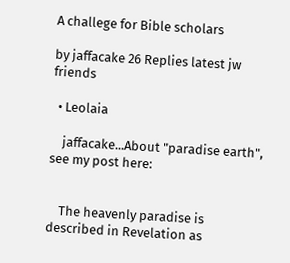A challege for Bible scholars

by jaffacake 26 Replies latest jw friends

  • Leolaia

    jaffacake...About "paradise earth", see my post here:


    The heavenly paradise is described in Revelation as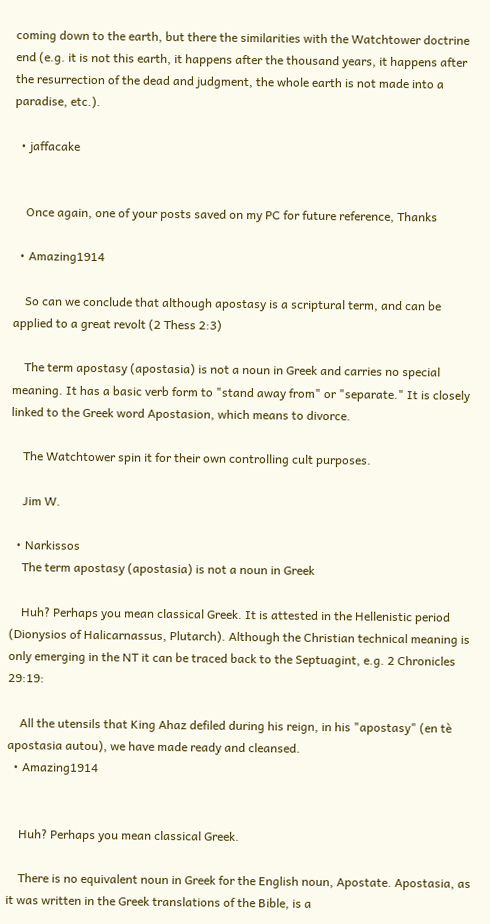coming down to the earth, but there the similarities with the Watchtower doctrine end (e.g. it is not this earth, it happens after the thousand years, it happens after the resurrection of the dead and judgment, the whole earth is not made into a paradise, etc.).

  • jaffacake


    Once again, one of your posts saved on my PC for future reference, Thanks

  • Amazing1914

    So can we conclude that although apostasy is a scriptural term, and can be applied to a great revolt (2 Thess 2:3)

    The term apostasy (apostasia) is not a noun in Greek and carries no special meaning. It has a basic verb form to "stand away from" or "separate." It is closely linked to the Greek word Apostasion, which means to divorce.

    The Watchtower spin it for their own controlling cult purposes.

    Jim W.

  • Narkissos
    The term apostasy (apostasia) is not a noun in Greek

    Huh? Perhaps you mean classical Greek. It is attested in the Hellenistic period (Dionysios of Halicarnassus, Plutarch). Although the Christian technical meaning is only emerging in the NT it can be traced back to the Septuagint, e.g. 2 Chronicles 29:19:

    All the utensils that King Ahaz defiled during his reign, in his "apostasy" (en tè apostasia autou), we have made ready and cleansed.
  • Amazing1914


    Huh? Perhaps you mean classical Greek.

    There is no equivalent noun in Greek for the English noun, Apostate. Apostasia, as it was written in the Greek translations of the Bible, is a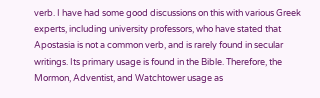verb. I have had some good discussions on this with various Greek experts, including university professors, who have stated that Apostasia is not a common verb, and is rarely found in secular writings. Its primary usage is found in the Bible. Therefore, the Mormon, Adventist, and Watchtower usage as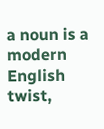a noun is a modern English twist,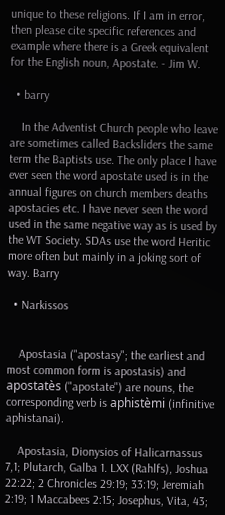unique to these religions. If I am in error, then please cite specific references and example where there is a Greek equivalent for the English noun, Apostate. - Jim W.

  • barry

    In the Adventist Church people who leave are sometimes called Backsliders the same term the Baptists use. The only place I have ever seen the word apostate used is in the annual figures on church members deaths apostacies etc. I have never seen the word used in the same negative way as is used by the WT Society. SDAs use the word Heritic more often but mainly in a joking sort of way. Barry

  • Narkissos


    Apostasia ("apostasy"; the earliest and most common form is apostasis) and apostatès ("apostate") are nouns, the corresponding verb is aphistèmi (infinitive aphistanai).

    Apostasia, Dionysios of Halicarnassus 7,1; Plutarch, Galba 1. LXX (Rahlfs), Joshua 22:22; 2 Chronicles 29:19; 33:19; Jeremiah 2:19; 1 Maccabees 2:15; Josephus, Vita, 43;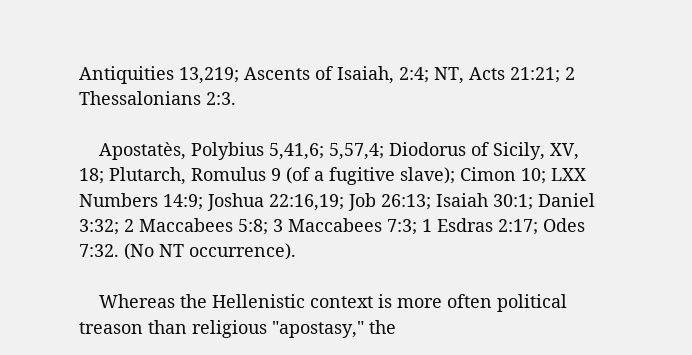Antiquities 13,219; Ascents of Isaiah, 2:4; NT, Acts 21:21; 2 Thessalonians 2:3.

    Apostatès, Polybius 5,41,6; 5,57,4; Diodorus of Sicily, XV, 18; Plutarch, Romulus 9 (of a fugitive slave); Cimon 10; LXX Numbers 14:9; Joshua 22:16,19; Job 26:13; Isaiah 30:1; Daniel 3:32; 2 Maccabees 5:8; 3 Maccabees 7:3; 1 Esdras 2:17; Odes 7:32. (No NT occurrence).

    Whereas the Hellenistic context is more often political treason than religious "apostasy," the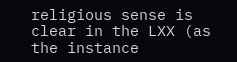religious sense is clear in the LXX (as the instance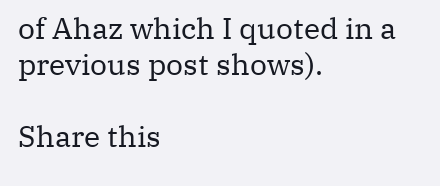of Ahaz which I quoted in a previous post shows).

Share this